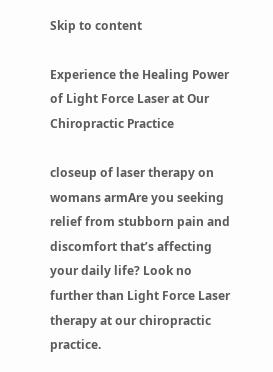Skip to content

Experience the Healing Power of Light Force Laser at Our Chiropractic Practice

closeup of laser therapy on womans armAre you seeking relief from stubborn pain and discomfort that’s affecting your daily life? Look no further than Light Force Laser therapy at our chiropractic practice.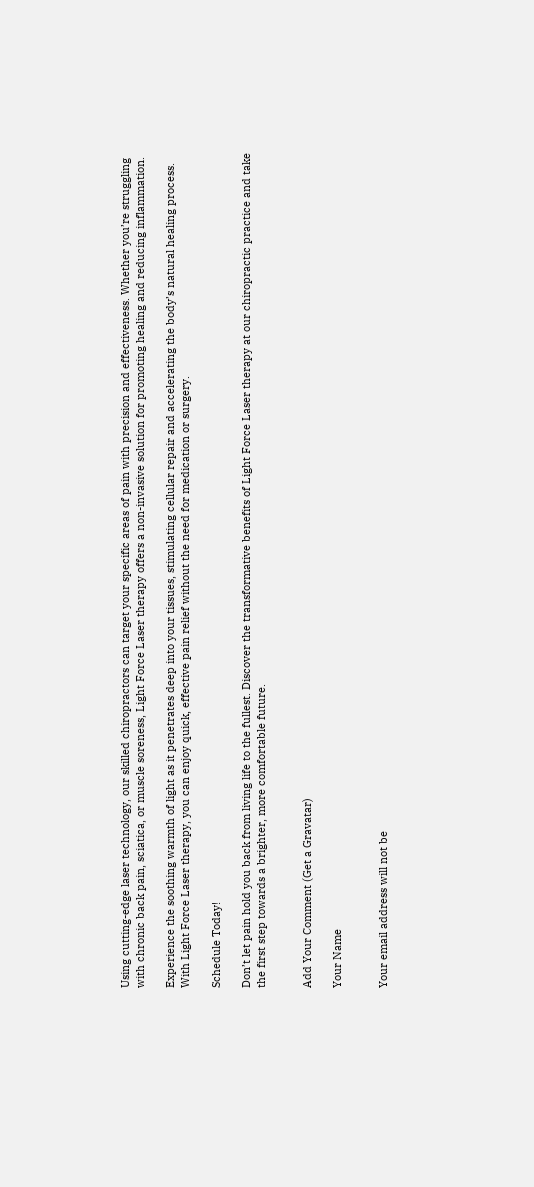Using cutting-edge laser technology, our skilled chiropractors can target your specific areas of pain with precision and effectiveness. Whether you’re struggling with chronic back pain, sciatica, or muscle soreness, Light Force Laser therapy offers a non-invasive solution for promoting healing and reducing inflammation.

Experience the soothing warmth of light as it penetrates deep into your tissues, stimulating cellular repair and accelerating the body’s natural healing process. With Light Force Laser therapy, you can enjoy quick, effective pain relief without the need for medication or surgery.

Schedule Today!

Don’t let pain hold you back from living life to the fullest. Discover the transformative benefits of Light Force Laser therapy at our chiropractic practice and take the first step towards a brighter, more comfortable future.


Add Your Comment (Get a Gravatar)

Your Name


Your email address will not be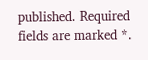published. Required fields are marked *.